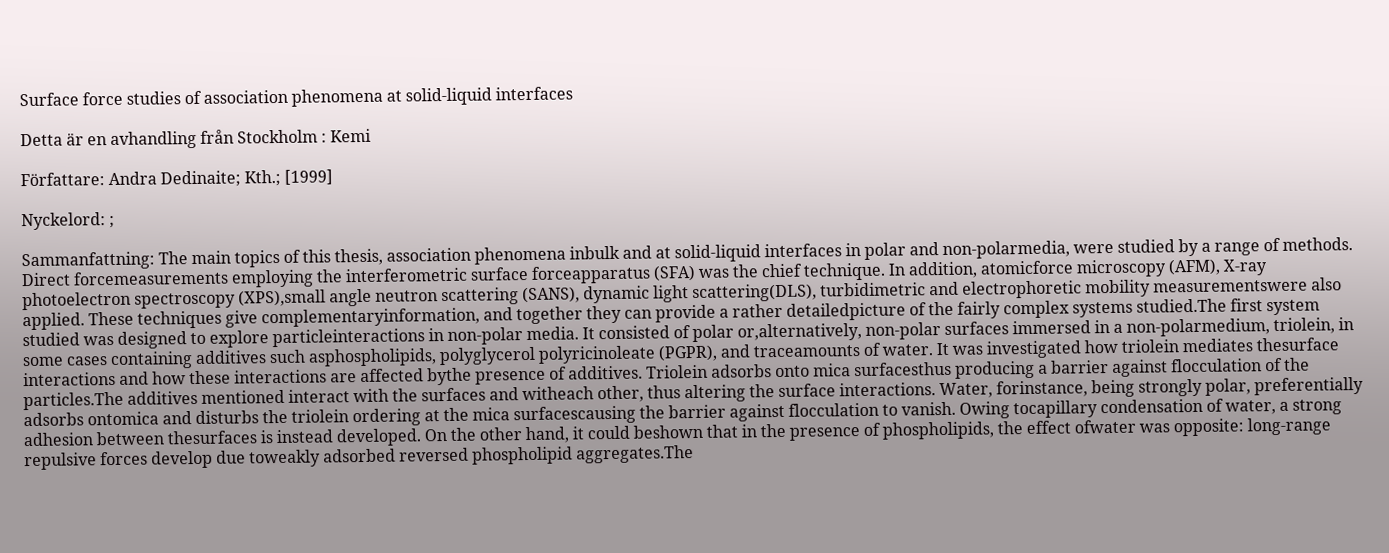Surface force studies of association phenomena at solid-liquid interfaces

Detta är en avhandling från Stockholm : Kemi

Författare: Andra Dedinaite; Kth.; [1999]

Nyckelord: ;

Sammanfattning: The main topics of this thesis, association phenomena inbulk and at solid-liquid interfaces in polar and non-polarmedia, were studied by a range of methods. Direct forcemeasurements employing the interferometric surface forceapparatus (SFA) was the chief technique. In addition, atomicforce microscopy (AFM), X-ray photoelectron spectroscopy (XPS),small angle neutron scattering (SANS), dynamic light scattering(DLS), turbidimetric and electrophoretic mobility measurementswere also applied. These techniques give complementaryinformation, and together they can provide a rather detailedpicture of the fairly complex systems studied.The first system studied was designed to explore particleinteractions in non-polar media. It consisted of polar or,alternatively, non-polar surfaces immersed in a non-polarmedium, triolein, in some cases containing additives such asphospholipids, polyglycerol polyricinoleate (PGPR), and traceamounts of water. It was investigated how triolein mediates thesurface interactions and how these interactions are affected bythe presence of additives. Triolein adsorbs onto mica surfacesthus producing a barrier against flocculation of the particles.The additives mentioned interact with the surfaces and witheach other, thus altering the surface interactions. Water, forinstance, being strongly polar, preferentially adsorbs ontomica and disturbs the triolein ordering at the mica surfacescausing the barrier against flocculation to vanish. Owing tocapillary condensation of water, a strong adhesion between thesurfaces is instead developed. On the other hand, it could beshown that in the presence of phospholipids, the effect ofwater was opposite: long-range repulsive forces develop due toweakly adsorbed reversed phospholipid aggregates.The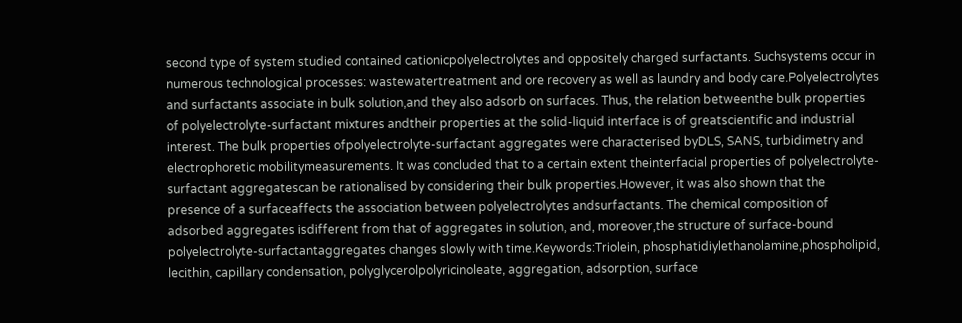second type of system studied contained cationicpolyelectrolytes and oppositely charged surfactants. Suchsystems occur in numerous technological processes: wastewatertreatment and ore recovery as well as laundry and body care.Polyelectrolytes and surfactants associate in bulk solution,and they also adsorb on surfaces. Thus, the relation betweenthe bulk properties of polyelectrolyte-surfactant mixtures andtheir properties at the solid-liquid interface is of greatscientific and industrial interest. The bulk properties ofpolyelectrolyte-surfactant aggregates were characterised byDLS, SANS, turbidimetry and electrophoretic mobilitymeasurements. It was concluded that to a certain extent theinterfacial properties of polyelectrolyte-surfactant aggregatescan be rationalised by considering their bulk properties.However, it was also shown that the presence of a surfaceaffects the association between polyelectrolytes andsurfactants. The chemical composition of adsorbed aggregates isdifferent from that of aggregates in solution, and, moreover,the structure of surface-bound polyelectrolyte-surfactantaggregates changes slowly with time.Keywords:Triolein, phosphatidiylethanolamine,phospholipid, lecithin, capillary condensation, polyglycerolpolyricinoleate, aggregation, adsorption, surface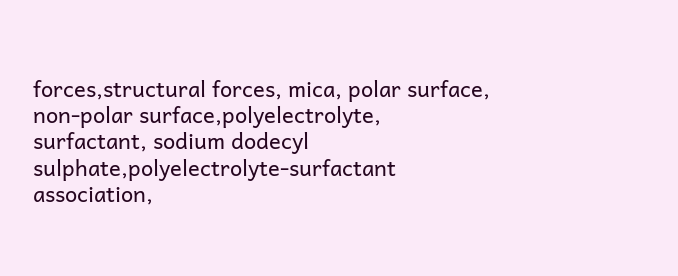forces,structural forces, mica, polar surface, non-polar surface,polyelectrolyte, surfactant, sodium dodecyl sulphate,polyelectrolyte-surfactant association,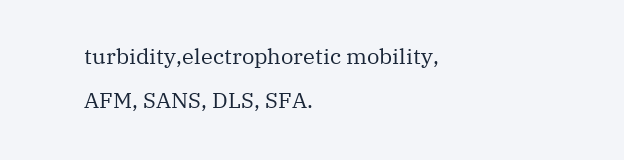turbidity,electrophoretic mobility, AFM, SANS, DLS, SFA.